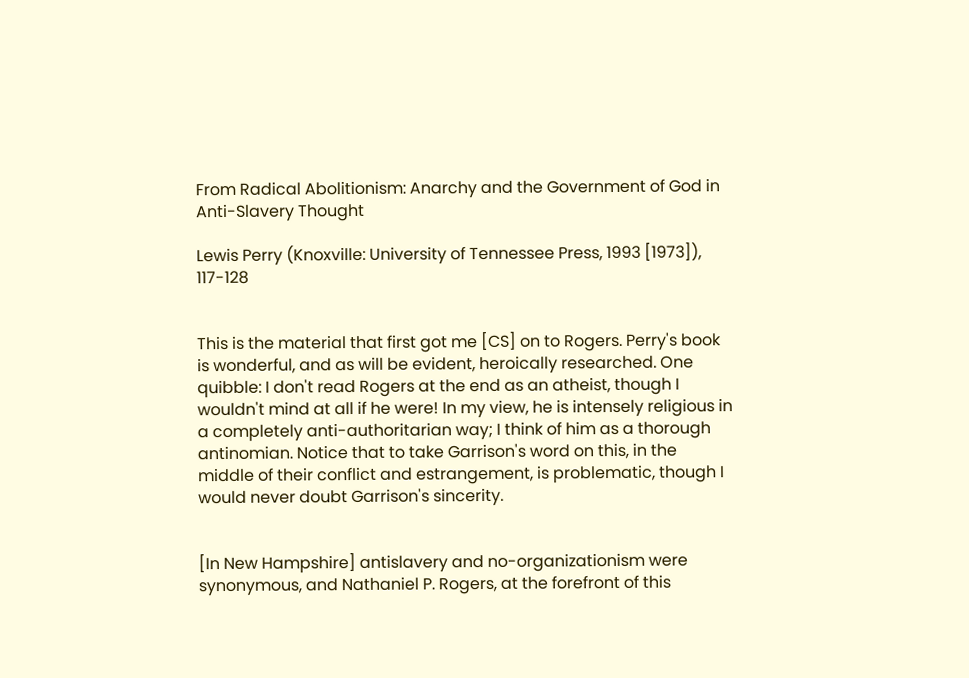From Radical Abolitionism: Anarchy and the Government of God in Anti-Slavery Thought

Lewis Perry (Knoxville: University of Tennessee Press, 1993 [1973]), 117-128


This is the material that first got me [CS] on to Rogers. Perry's book is wonderful, and as will be evident, heroically researched. One quibble: I don't read Rogers at the end as an atheist, though I wouldn't mind at all if he were! In my view, he is intensely religious in a completely anti-authoritarian way; I think of him as a thorough antinomian. Notice that to take Garrison's word on this, in the middle of their conflict and estrangement, is problematic, though I would never doubt Garrison's sincerity.


[In New Hampshire] antislavery and no-organizationism were synonymous, and Nathaniel P. Rogers, at the forefront of this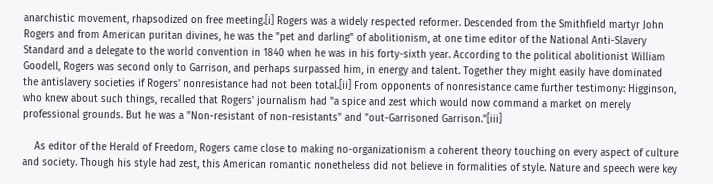anarchistic movement, rhapsodized on free meeting.[i] Rogers was a widely respected reformer. Descended from the Smithfield martyr John Rogers and from American puritan divines, he was the "pet and darling" of abolitionism, at one time editor of the National Anti-Slavery Standard and a delegate to the world convention in 1840 when he was in his forty-sixth year. According to the political abolitionist William Goodell, Rogers was second only to Garrison, and perhaps surpassed him, in energy and talent. Together they might easily have dominated the antislavery societies if Rogers' nonresistance had not been total.[ii] From opponents of nonresistance came further testimony: Higginson, who knew about such things, recalled that Rogers' journalism had "a spice and zest which would now command a market on merely professional grounds. But he was a "Non-resistant of non-resistants" and "out-Garrisoned Garrison."[iii]

    As editor of the Herald of Freedom, Rogers came close to making no-organizationism a coherent theory touching on every aspect of culture and society. Though his style had zest, this American romantic nonetheless did not believe in formalities of style. Nature and speech were key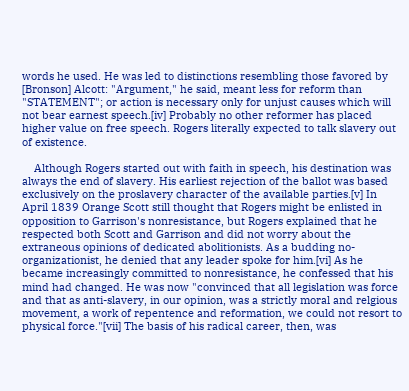words he used. He was led to distinctions resembling those favored by [Bronson] Alcott: "Argument," he said, meant less for reform than "STATEMENT"; or action is necessary only for unjust causes which will not bear earnest speech.[iv] Probably no other reformer has placed higher value on free speech. Rogers literally expected to talk slavery out of existence.

    Although Rogers started out with faith in speech, his destination was always the end of slavery. His earliest rejection of the ballot was based exclusively on the proslavery character of the available parties.[v] In April 1839 Orange Scott still thought that Rogers might be enlisted in opposition to Garrison's nonresistance, but Rogers explained that he respected both Scott and Garrison and did not worry about the extraneous opinions of dedicated abolitionists. As a budding no-organizationist, he denied that any leader spoke for him.[vi] As he became increasingly committed to nonresistance, he confessed that his mind had changed. He was now "convinced that all legislation was force and that as anti-slavery, in our opinion, was a strictly moral and relgious movement, a work of repentence and reformation, we could not resort to physical force."[vii] The basis of his radical career, then, was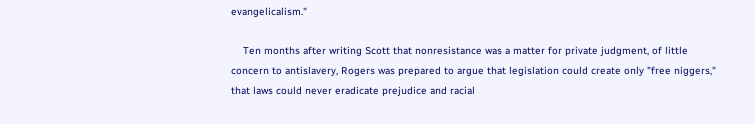evangelicalism."

    Ten months after writing Scott that nonresistance was a matter for private judgment, of little concern to antislavery, Rogers was prepared to argue that legislation could create only "free niggers," that laws could never eradicate prejudice and racial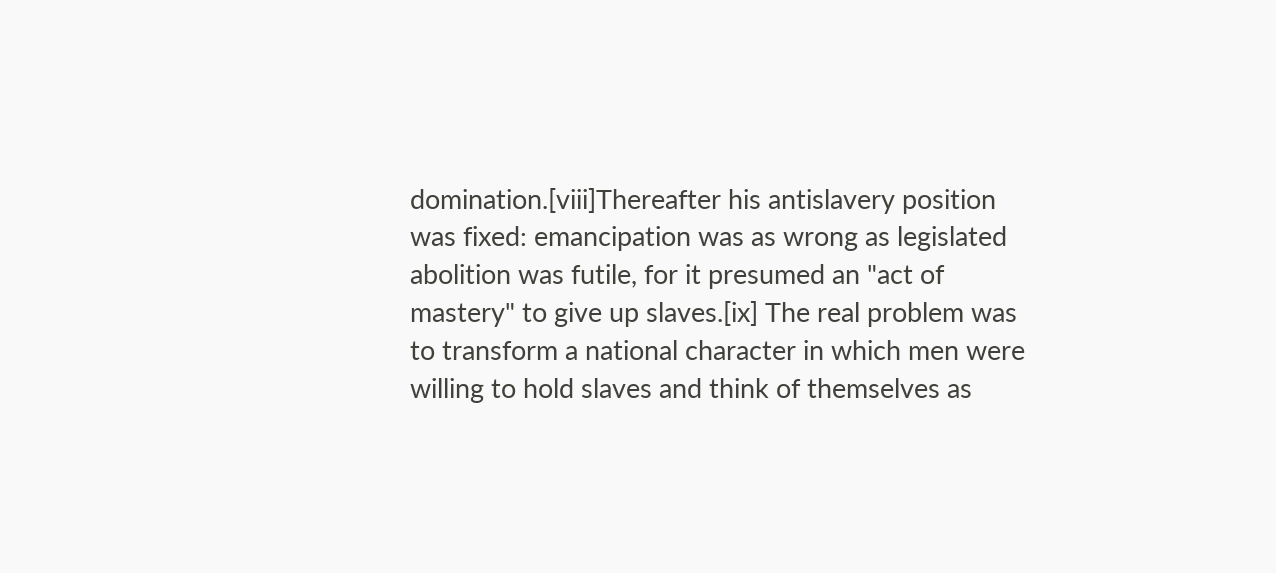domination.[viii]Thereafter his antislavery position was fixed: emancipation was as wrong as legislated abolition was futile, for it presumed an "act of mastery" to give up slaves.[ix] The real problem was to transform a national character in which men were willing to hold slaves and think of themselves as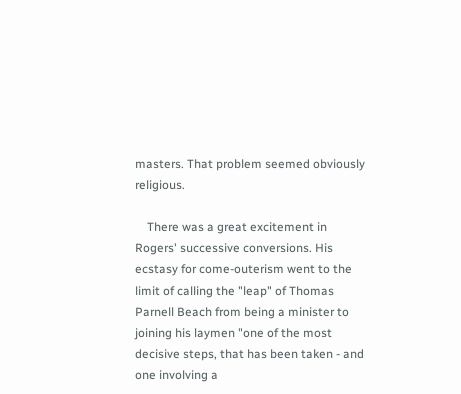masters. That problem seemed obviously religious.

    There was a great excitement in Rogers' successive conversions. His ecstasy for come-outerism went to the limit of calling the "leap" of Thomas Parnell Beach from being a minister to joining his laymen "one of the most decisive steps, that has been taken - and one involving a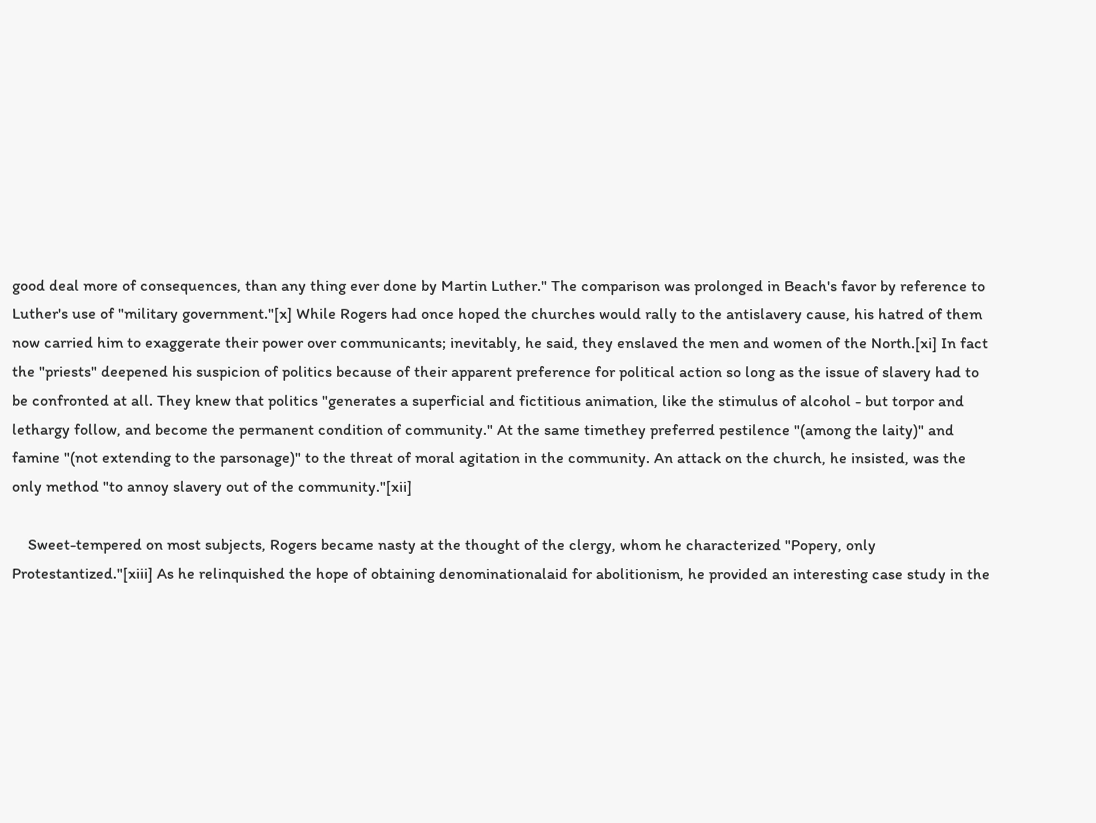good deal more of consequences, than any thing ever done by Martin Luther." The comparison was prolonged in Beach's favor by reference to Luther's use of "military government."[x] While Rogers had once hoped the churches would rally to the antislavery cause, his hatred of them now carried him to exaggerate their power over communicants; inevitably, he said, they enslaved the men and women of the North.[xi] In fact the "priests" deepened his suspicion of politics because of their apparent preference for political action so long as the issue of slavery had to be confronted at all. They knew that politics "generates a superficial and fictitious animation, like the stimulus of alcohol - but torpor and lethargy follow, and become the permanent condition of community." At the same timethey preferred pestilence "(among the laity)" and famine "(not extending to the parsonage)" to the threat of moral agitation in the community. An attack on the church, he insisted, was the only method "to annoy slavery out of the community."[xii]

    Sweet-tempered on most subjects, Rogers became nasty at the thought of the clergy, whom he characterized "Popery, only Protestantized."[xiii] As he relinquished the hope of obtaining denominationalaid for abolitionism, he provided an interesting case study in the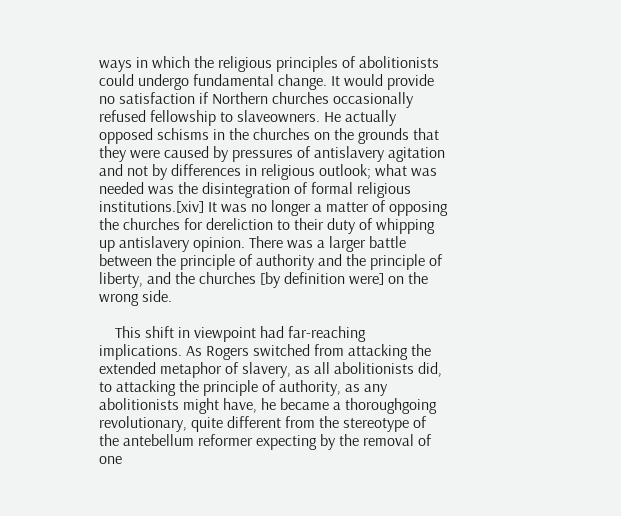ways in which the religious principles of abolitionists could undergo fundamental change. It would provide no satisfaction if Northern churches occasionally refused fellowship to slaveowners. He actually opposed schisms in the churches on the grounds that they were caused by pressures of antislavery agitation and not by differences in religious outlook; what was needed was the disintegration of formal religious institutions.[xiv] It was no longer a matter of opposing the churches for dereliction to their duty of whipping up antislavery opinion. There was a larger battle between the principle of authority and the principle of liberty, and the churches [by definition were] on the wrong side.

    This shift in viewpoint had far-reaching implications. As Rogers switched from attacking the extended metaphor of slavery, as all abolitionists did, to attacking the principle of authority, as any abolitionists might have, he became a thoroughgoing revolutionary, quite different from the stereotype of the antebellum reformer expecting by the removal of one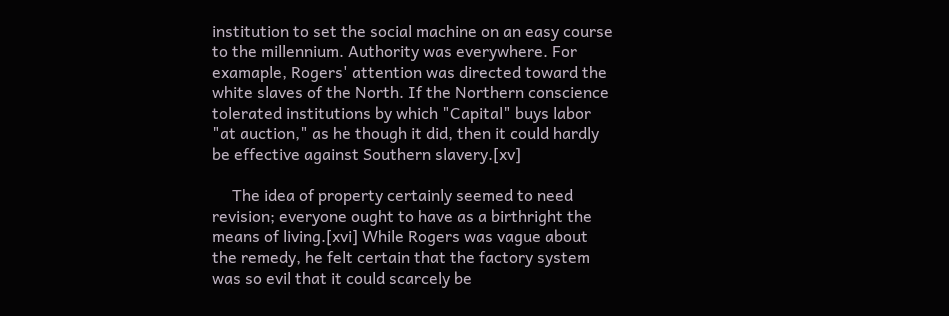institution to set the social machine on an easy course to the millennium. Authority was everywhere. For examaple, Rogers' attention was directed toward the white slaves of the North. If the Northern conscience tolerated institutions by which "Capital" buys labor "at auction," as he though it did, then it could hardly be effective against Southern slavery.[xv]

     The idea of property certainly seemed to need revision; everyone ought to have as a birthright the means of living.[xvi] While Rogers was vague about the remedy, he felt certain that the factory system was so evil that it could scarcely be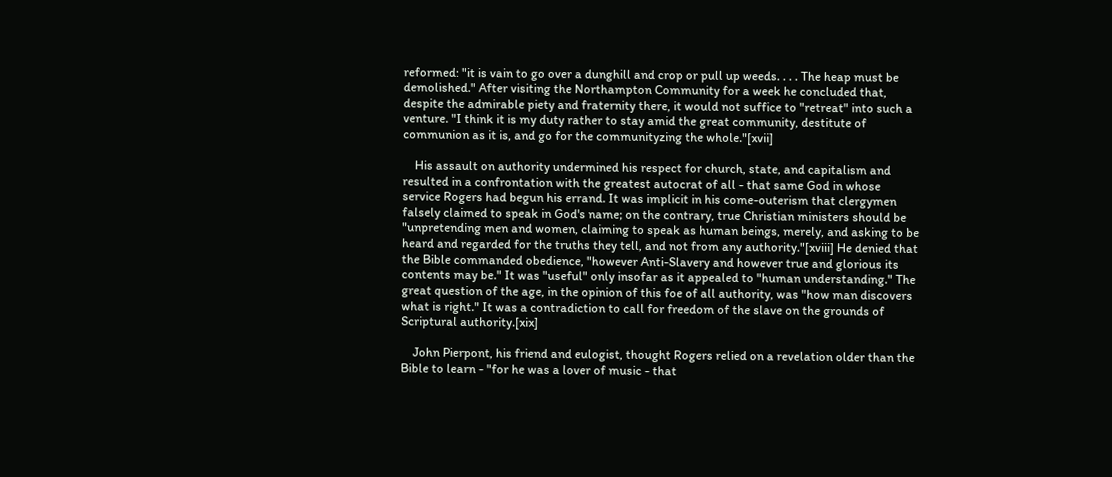reformed: "it is vain to go over a dunghill and crop or pull up weeds. . . . The heap must be demolished." After visiting the Northampton Community for a week he concluded that, despite the admirable piety and fraternity there, it would not suffice to "retreat" into such a venture. "I think it is my duty rather to stay amid the great community, destitute of communion as it is, and go for the communityzing the whole."[xvii]

    His assault on authority undermined his respect for church, state, and capitalism and resulted in a confrontation with the greatest autocrat of all - that same God in whose service Rogers had begun his errand. It was implicit in his come-outerism that clergymen falsely claimed to speak in God's name; on the contrary, true Christian ministers should be "unpretending men and women, claiming to speak as human beings, merely, and asking to be heard and regarded for the truths they tell, and not from any authority."[xviii] He denied that the Bible commanded obedience, "however Anti-Slavery and however true and glorious its contents may be." It was "useful" only insofar as it appealed to "human understanding." The great question of the age, in the opinion of this foe of all authority, was "how man discovers what is right." It was a contradiction to call for freedom of the slave on the grounds of Scriptural authority.[xix]

    John Pierpont, his friend and eulogist, thought Rogers relied on a revelation older than the Bible to learn - "for he was a lover of music - that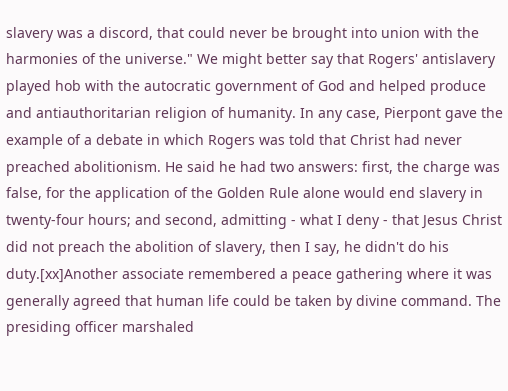slavery was a discord, that could never be brought into union with the harmonies of the universe." We might better say that Rogers' antislavery played hob with the autocratic government of God and helped produce and antiauthoritarian religion of humanity. In any case, Pierpont gave the example of a debate in which Rogers was told that Christ had never preached abolitionism. He said he had two answers: first, the charge was false, for the application of the Golden Rule alone would end slavery in twenty-four hours; and second, admitting - what I deny - that Jesus Christ did not preach the abolition of slavery, then I say, he didn't do his duty.[xx]Another associate remembered a peace gathering where it was generally agreed that human life could be taken by divine command. The presiding officer marshaled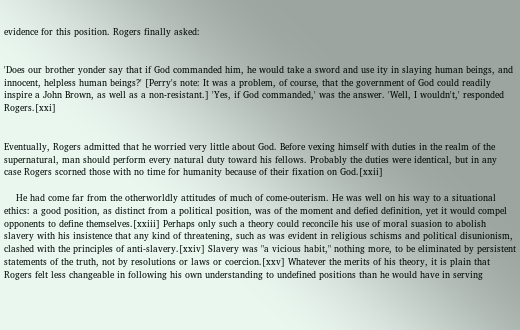evidence for this position. Rogers finally asked:


'Does our brother yonder say that if God commanded him, he would take a sword and use ity in slaying human beings, and innocent, helpless human beings?' [Perry's note: It was a problem, of course, that the government of God could readily inspire a John Brown, as well as a non-resistant.] 'Yes, if God commanded,' was the answer. 'Well, I wouldn't,' responded Rogers.[xxi]


Eventually, Rogers admitted that he worried very little about God. Before vexing himself with duties in the realm of the supernatural, man should perform every natural duty toward his fellows. Probably the duties were identical, but in any case Rogers scorned those with no time for humanity because of their fixation on God.[xxii]

    He had come far from the otherworldly attitudes of much of come-outerism. He was well on his way to a situational ethics: a good position, as distinct from a political position, was of the moment and defied definition, yet it would compel opponents to define themselves.[xxiii] Perhaps only such a theory could reconcile his use of moral suasion to abolish slavery with his insistence that any kind of threatening, such as was evident in religious schisms and political disunionism, clashed with the principles of anti-slavery.[xxiv] Slavery was "a vicious habit," nothing more, to be eliminated by persistent statements of the truth, not by resolutions or laws or coercion.[xxv] Whatever the merits of his theory, it is plain that Rogers felt less changeable in following his own understanding to undefined positions than he would have in serving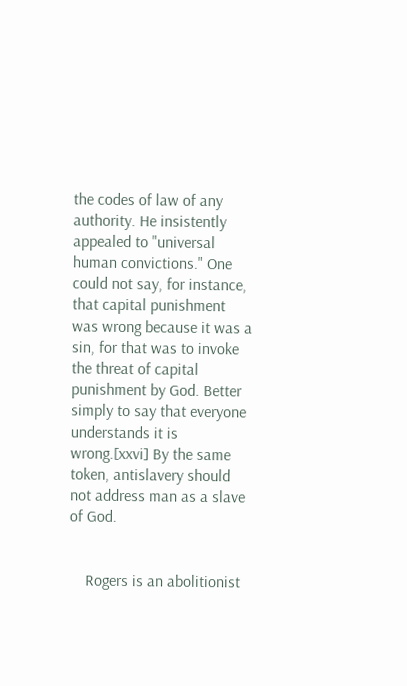the codes of law of any authority. He insistently appealed to "universal human convictions." One could not say, for instance, that capital punishment was wrong because it was a sin, for that was to invoke the threat of capital punishment by God. Better simply to say that everyone understands it is wrong.[xxvi] By the same token, antislavery should not address man as a slave of God.


    Rogers is an abolitionist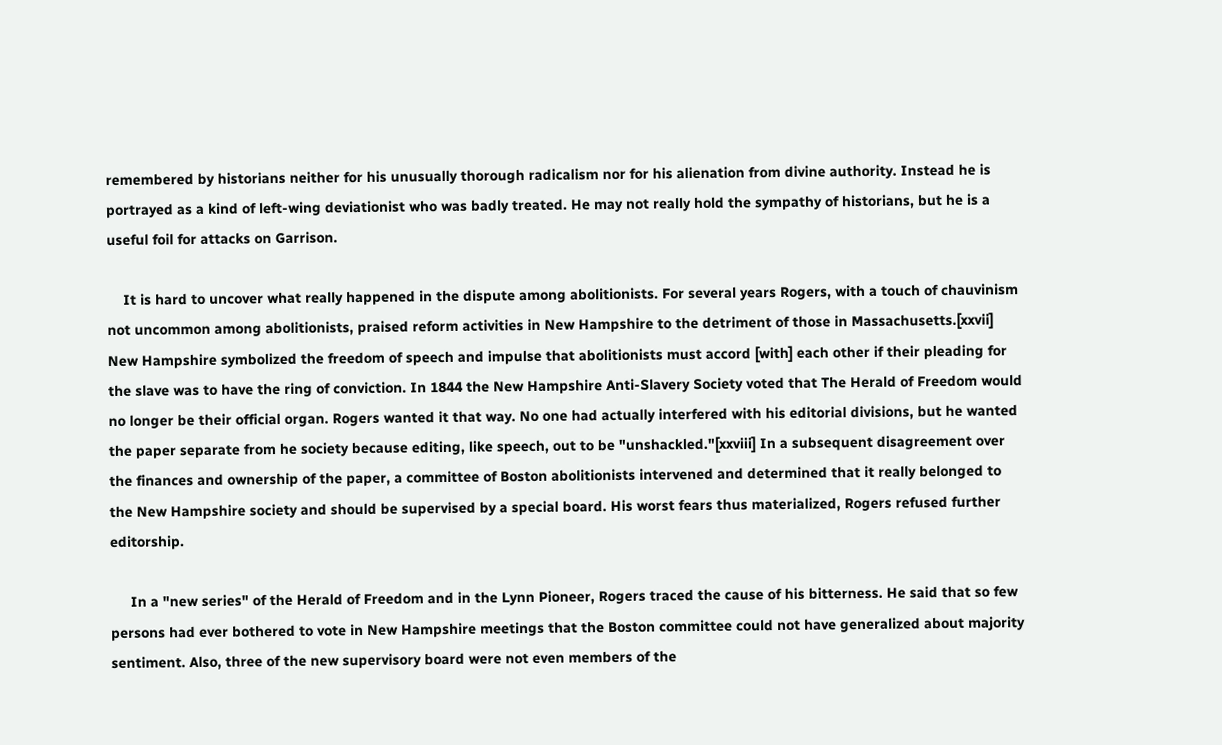remembered by historians neither for his unusually thorough radicalism nor for his alienation from divine authority. Instead he is portrayed as a kind of left-wing deviationist who was badly treated. He may not really hold the sympathy of historians, but he is a useful foil for attacks on Garrison.

    It is hard to uncover what really happened in the dispute among abolitionists. For several years Rogers, with a touch of chauvinism not uncommon among abolitionists, praised reform activities in New Hampshire to the detriment of those in Massachusetts.[xxvii] New Hampshire symbolized the freedom of speech and impulse that abolitionists must accord [with] each other if their pleading for the slave was to have the ring of conviction. In 1844 the New Hampshire Anti-Slavery Society voted that The Herald of Freedom would no longer be their official organ. Rogers wanted it that way. No one had actually interfered with his editorial divisions, but he wanted the paper separate from he society because editing, like speech, out to be "unshackled."[xxviii] In a subsequent disagreement over the finances and ownership of the paper, a committee of Boston abolitionists intervened and determined that it really belonged to the New Hampshire society and should be supervised by a special board. His worst fears thus materialized, Rogers refused further editorship.

     In a "new series" of the Herald of Freedom and in the Lynn Pioneer, Rogers traced the cause of his bitterness. He said that so few persons had ever bothered to vote in New Hampshire meetings that the Boston committee could not have generalized about majority sentiment. Also, three of the new supervisory board were not even members of the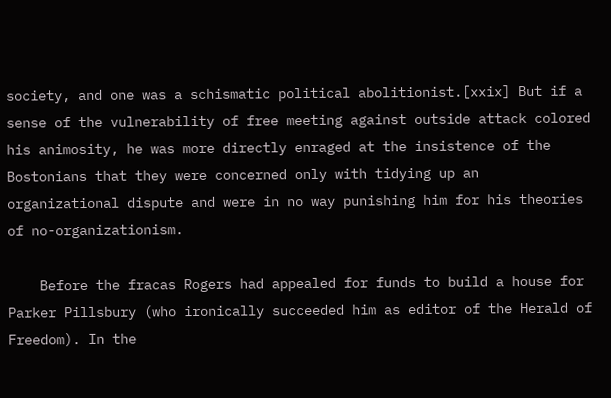society, and one was a schismatic political abolitionist.[xxix] But if a sense of the vulnerability of free meeting against outside attack colored his animosity, he was more directly enraged at the insistence of the Bostonians that they were concerned only with tidying up an organizational dispute and were in no way punishing him for his theories of no-organizationism.

    Before the fracas Rogers had appealed for funds to build a house for Parker Pillsbury (who ironically succeeded him as editor of the Herald of Freedom). In the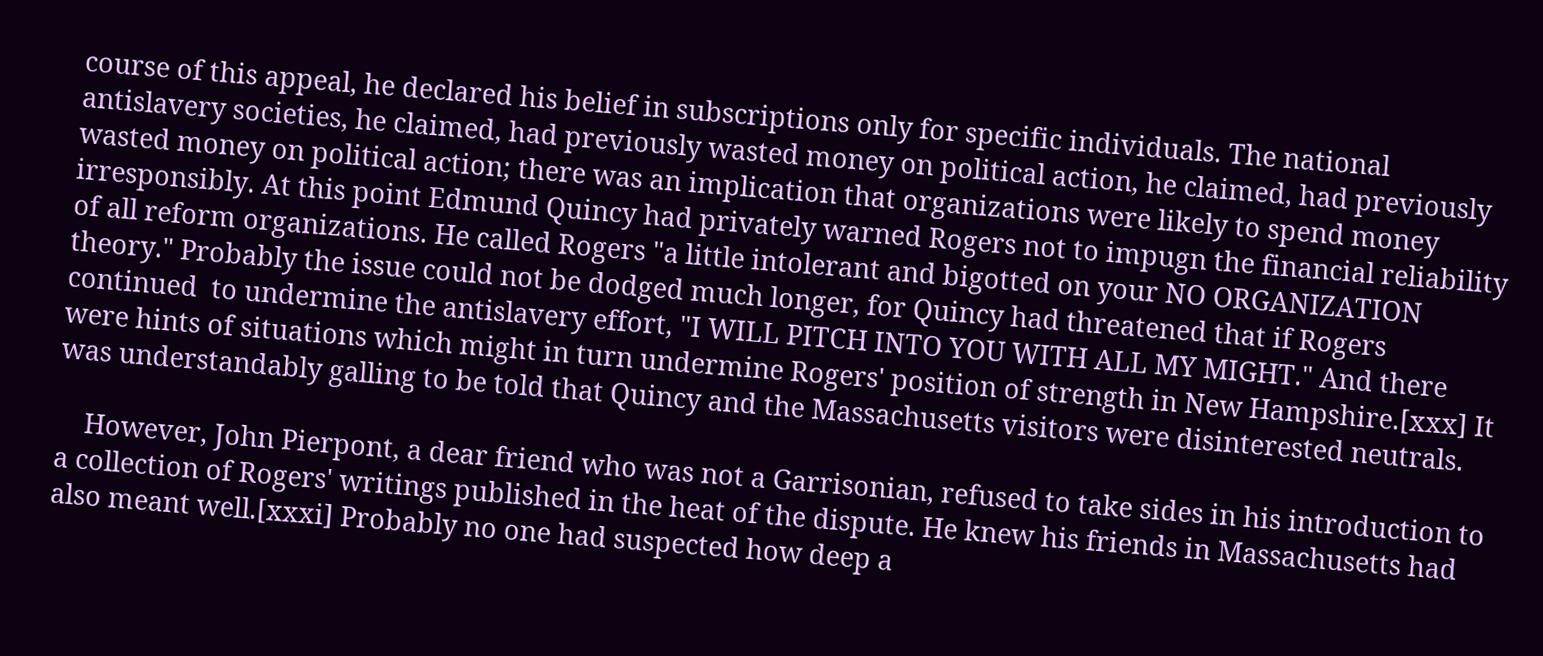course of this appeal, he declared his belief in subscriptions only for specific individuals. The national antislavery societies, he claimed, had previously wasted money on political action, he claimed, had previously wasted money on political action; there was an implication that organizations were likely to spend money irresponsibly. At this point Edmund Quincy had privately warned Rogers not to impugn the financial reliability of all reform organizations. He called Rogers "a little intolerant and bigotted on your NO ORGANIZATION theory." Probably the issue could not be dodged much longer, for Quincy had threatened that if Rogers continued  to undermine the antislavery effort, "I WILL PITCH INTO YOU WITH ALL MY MIGHT." And there were hints of situations which might in turn undermine Rogers' position of strength in New Hampshire.[xxx] It was understandably galling to be told that Quincy and the Massachusetts visitors were disinterested neutrals.

    However, John Pierpont, a dear friend who was not a Garrisonian, refused to take sides in his introduction to a collection of Rogers' writings published in the heat of the dispute. He knew his friends in Massachusetts had also meant well.[xxxi] Probably no one had suspected how deep a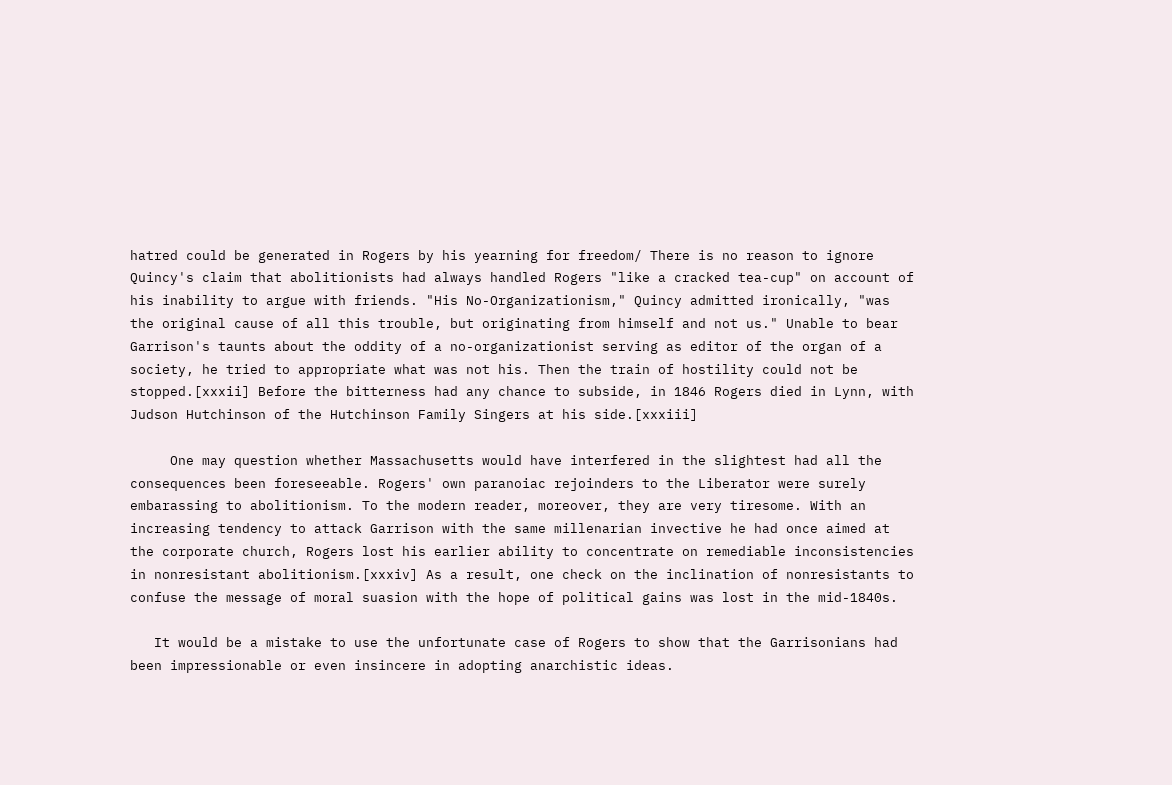hatred could be generated in Rogers by his yearning for freedom/ There is no reason to ignore Quincy's claim that abolitionists had always handled Rogers "like a cracked tea-cup" on account of his inability to argue with friends. "His No-Organizationism," Quincy admitted ironically, "was the original cause of all this trouble, but originating from himself and not us." Unable to bear Garrison's taunts about the oddity of a no-organizationist serving as editor of the organ of a society, he tried to appropriate what was not his. Then the train of hostility could not be stopped.[xxxii] Before the bitterness had any chance to subside, in 1846 Rogers died in Lynn, with Judson Hutchinson of the Hutchinson Family Singers at his side.[xxxiii]

     One may question whether Massachusetts would have interfered in the slightest had all the consequences been foreseeable. Rogers' own paranoiac rejoinders to the Liberator were surely embarassing to abolitionism. To the modern reader, moreover, they are very tiresome. With an increasing tendency to attack Garrison with the same millenarian invective he had once aimed at the corporate church, Rogers lost his earlier ability to concentrate on remediable inconsistencies in nonresistant abolitionism.[xxxiv] As a result, one check on the inclination of nonresistants to confuse the message of moral suasion with the hope of political gains was lost in the mid-1840s.

   It would be a mistake to use the unfortunate case of Rogers to show that the Garrisonians had been impressionable or even insincere in adopting anarchistic ideas.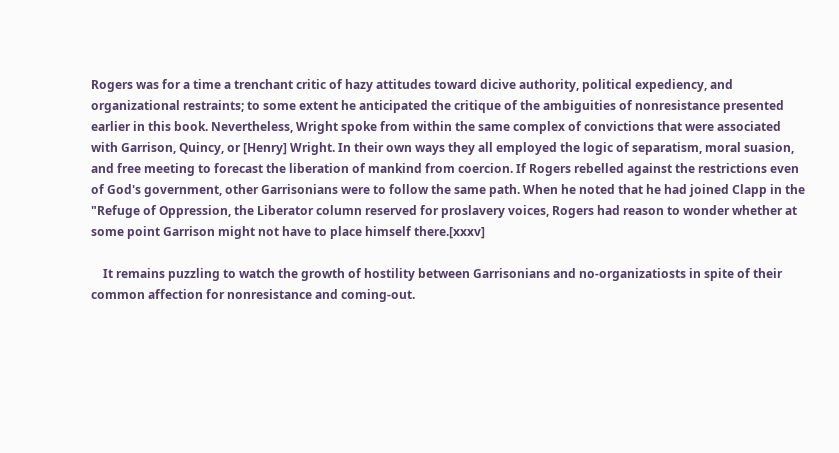Rogers was for a time a trenchant critic of hazy attitudes toward dicive authority, political expediency, and organizational restraints; to some extent he anticipated the critique of the ambiguities of nonresistance presented earlier in this book. Nevertheless, Wright spoke from within the same complex of convictions that were associated with Garrison, Quincy, or [Henry] Wright. In their own ways they all employed the logic of separatism, moral suasion, and free meeting to forecast the liberation of mankind from coercion. If Rogers rebelled against the restrictions even of God's government, other Garrisonians were to follow the same path. When he noted that he had joined Clapp in the "Refuge of Oppression, the Liberator column reserved for proslavery voices, Rogers had reason to wonder whether at some point Garrison might not have to place himself there.[xxxv]

    It remains puzzling to watch the growth of hostility between Garrisonians and no-organizatiosts in spite of their common affection for nonresistance and coming-out.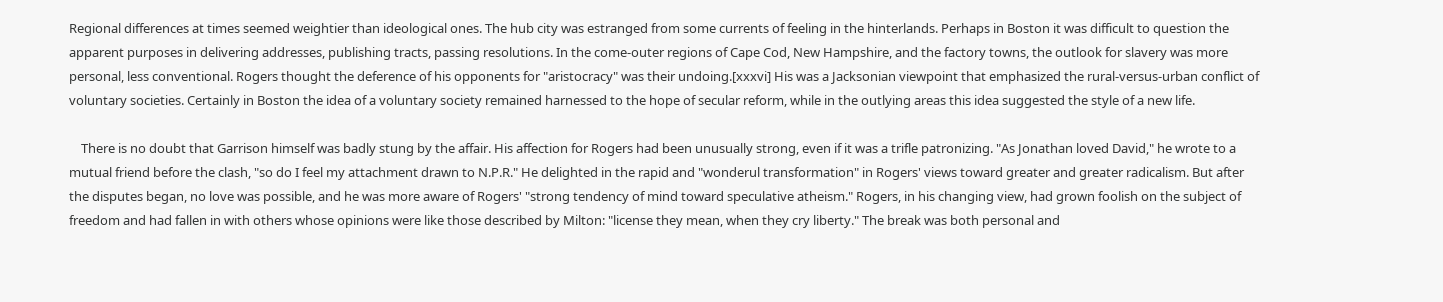Regional differences at times seemed weightier than ideological ones. The hub city was estranged from some currents of feeling in the hinterlands. Perhaps in Boston it was difficult to question the apparent purposes in delivering addresses, publishing tracts, passing resolutions. In the come-outer regions of Cape Cod, New Hampshire, and the factory towns, the outlook for slavery was more personal, less conventional. Rogers thought the deference of his opponents for "aristocracy" was their undoing.[xxxvi] His was a Jacksonian viewpoint that emphasized the rural-versus-urban conflict of voluntary societies. Certainly in Boston the idea of a voluntary society remained harnessed to the hope of secular reform, while in the outlying areas this idea suggested the style of a new life.

    There is no doubt that Garrison himself was badly stung by the affair. His affection for Rogers had been unusually strong, even if it was a trifle patronizing. "As Jonathan loved David," he wrote to a mutual friend before the clash, "so do I feel my attachment drawn to N.P.R." He delighted in the rapid and "wonderul transformation" in Rogers' views toward greater and greater radicalism. But after the disputes began, no love was possible, and he was more aware of Rogers' "strong tendency of mind toward speculative atheism." Rogers, in his changing view, had grown foolish on the subject of freedom and had fallen in with others whose opinions were like those described by Milton: "license they mean, when they cry liberty." The break was both personal and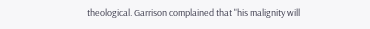theological. Garrison complained that "his malignity will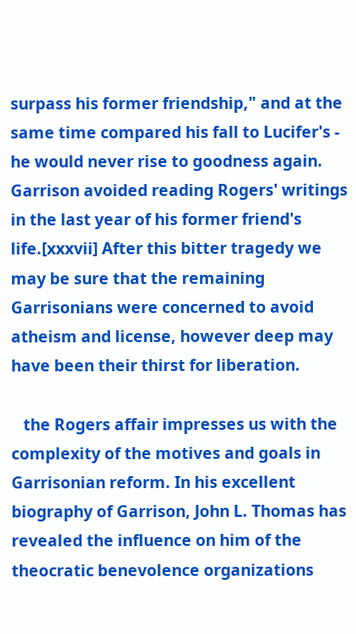surpass his former friendship," and at the same time compared his fall to Lucifer's - he would never rise to goodness again. Garrison avoided reading Rogers' writings in the last year of his former friend's life.[xxxvii] After this bitter tragedy we may be sure that the remaining Garrisonians were concerned to avoid atheism and license, however deep may have been their thirst for liberation.

   the Rogers affair impresses us with the complexity of the motives and goals in Garrisonian reform. In his excellent biography of Garrison, John L. Thomas has revealed the influence on him of the theocratic benevolence organizations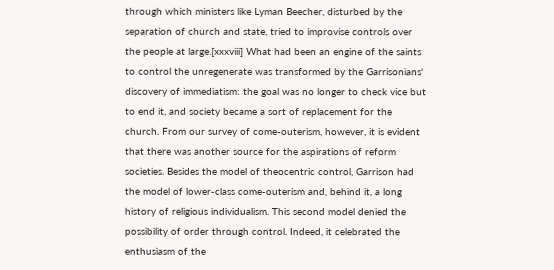through which ministers like Lyman Beecher, disturbed by the separation of church and state, tried to improvise controls over the people at large.[xxxviii] What had been an engine of the saints to control the unregenerate was transformed by the Garrisonians' discovery of immediatism: the goal was no longer to check vice but to end it, and society became a sort of replacement for the church. From our survey of come-outerism, however, it is evident that there was another source for the aspirations of reform societies. Besides the model of theocentric control, Garrison had the model of lower-class come-outerism and, behind it, a long history of religious individualism. This second model denied the possibility of order through control. Indeed, it celebrated the enthusiasm of the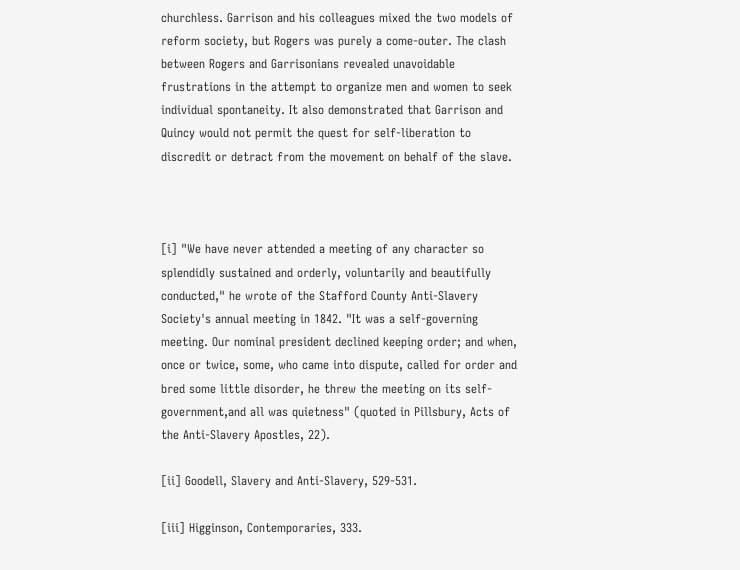churchless. Garrison and his colleagues mixed the two models of reform society, but Rogers was purely a come-outer. The clash between Rogers and Garrisonians revealed unavoidable frustrations in the attempt to organize men and women to seek individual spontaneity. It also demonstrated that Garrison and Quincy would not permit the quest for self-liberation to discredit or detract from the movement on behalf of the slave.



[i] "We have never attended a meeting of any character so splendidly sustained and orderly, voluntarily and beautifully conducted," he wrote of the Stafford County Anti-Slavery Society's annual meeting in 1842. "It was a self-governing meeting. Our nominal president declined keeping order; and when, once or twice, some, who came into dispute, called for order and bred some little disorder, he threw the meeting on its self-government,and all was quietness" (quoted in Pillsbury, Acts of the Anti-Slavery Apostles, 22).

[ii] Goodell, Slavery and Anti-Slavery, 529-531.

[iii] Higginson, Contemporaries, 333.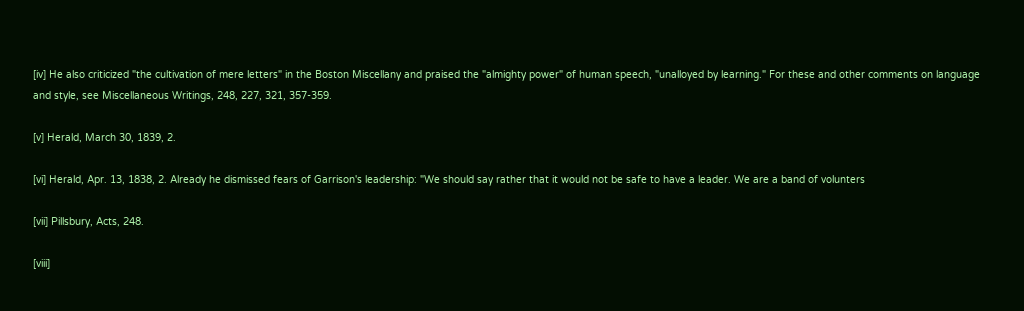[iv] He also criticized "the cultivation of mere letters" in the Boston Miscellany and praised the "almighty power" of human speech, "unalloyed by learning." For these and other comments on language and style, see Miscellaneous Writings, 248, 227, 321, 357-359.

[v] Herald, March 30, 1839, 2.

[vi] Herald, Apr. 13, 1838, 2. Already he dismissed fears of Garrison's leadership: "We should say rather that it would not be safe to have a leader. We are a band of volunters

[vii] Pillsbury, Acts, 248.

[viii]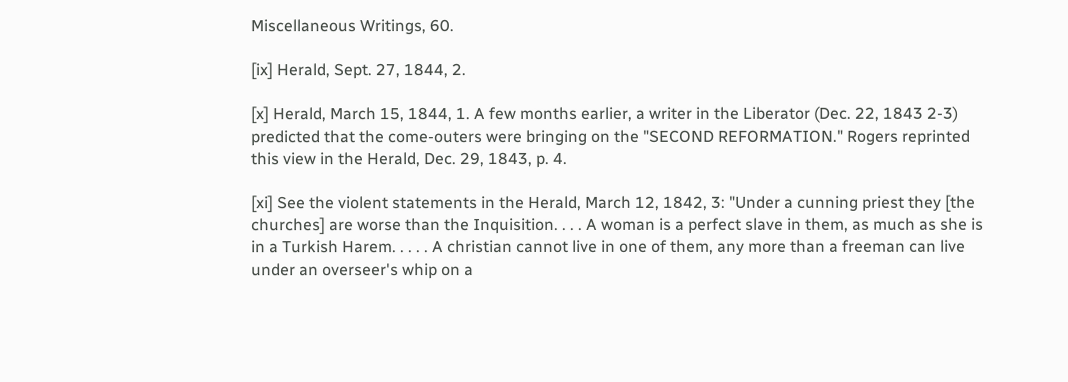Miscellaneous Writings, 60.

[ix] Herald, Sept. 27, 1844, 2.

[x] Herald, March 15, 1844, 1. A few months earlier, a writer in the Liberator (Dec. 22, 1843 2-3) predicted that the come-outers were bringing on the "SECOND REFORMATION." Rogers reprinted this view in the Herald, Dec. 29, 1843, p. 4.

[xi] See the violent statements in the Herald, March 12, 1842, 3: "Under a cunning priest they [the churches] are worse than the Inquisition. . . . A woman is a perfect slave in them, as much as she is in a Turkish Harem. . . . . A christian cannot live in one of them, any more than a freeman can live under an overseer's whip on a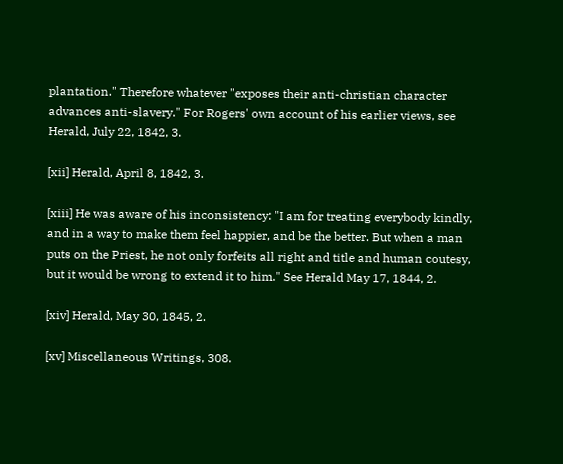plantation." Therefore whatever "exposes their anti-christian character advances anti-slavery." For Rogers' own account of his earlier views, see Herald, July 22, 1842, 3.

[xii] Herald, April 8, 1842, 3.

[xiii] He was aware of his inconsistency: "I am for treating everybody kindly, and in a way to make them feel happier, and be the better. But when a man puts on the Priest, he not only forfeits all right and title and human coutesy, but it would be wrong to extend it to him." See Herald May 17, 1844, 2.

[xiv] Herald, May 30, 1845, 2.

[xv] Miscellaneous Writings, 308.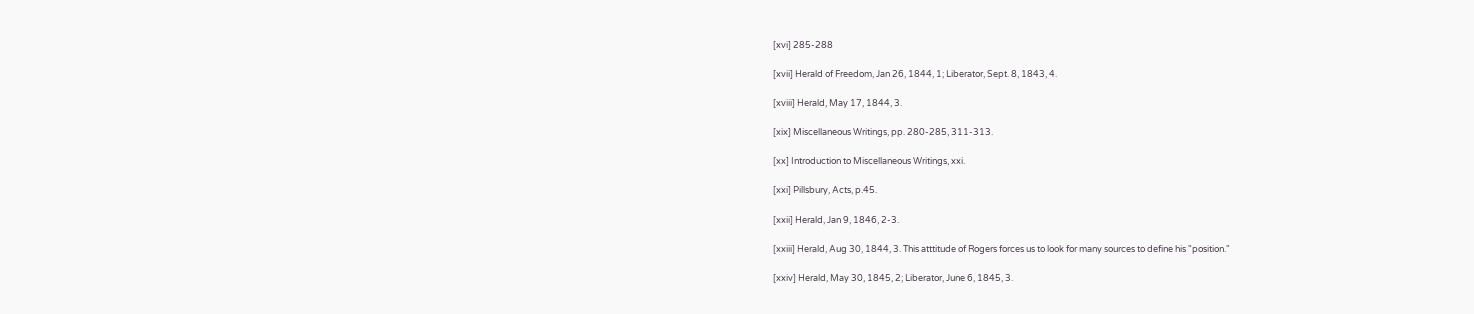[xvi] 285-288

[xvii] Herald of Freedom, Jan 26, 1844, 1; Liberator, Sept. 8, 1843, 4.

[xviii] Herald, May 17, 1844, 3.

[xix] Miscellaneous Writings, pp. 280-285, 311-313.

[xx] Introduction to Miscellaneous Writings, xxi.

[xxi] Pillsbury, Acts, p.45.

[xxii] Herald, Jan 9, 1846, 2-3.

[xxiii] Herald, Aug 30, 1844, 3. This atttitude of Rogers forces us to look for many sources to define his "position."

[xxiv] Herald, May 30, 1845, 2; Liberator, June 6, 1845, 3.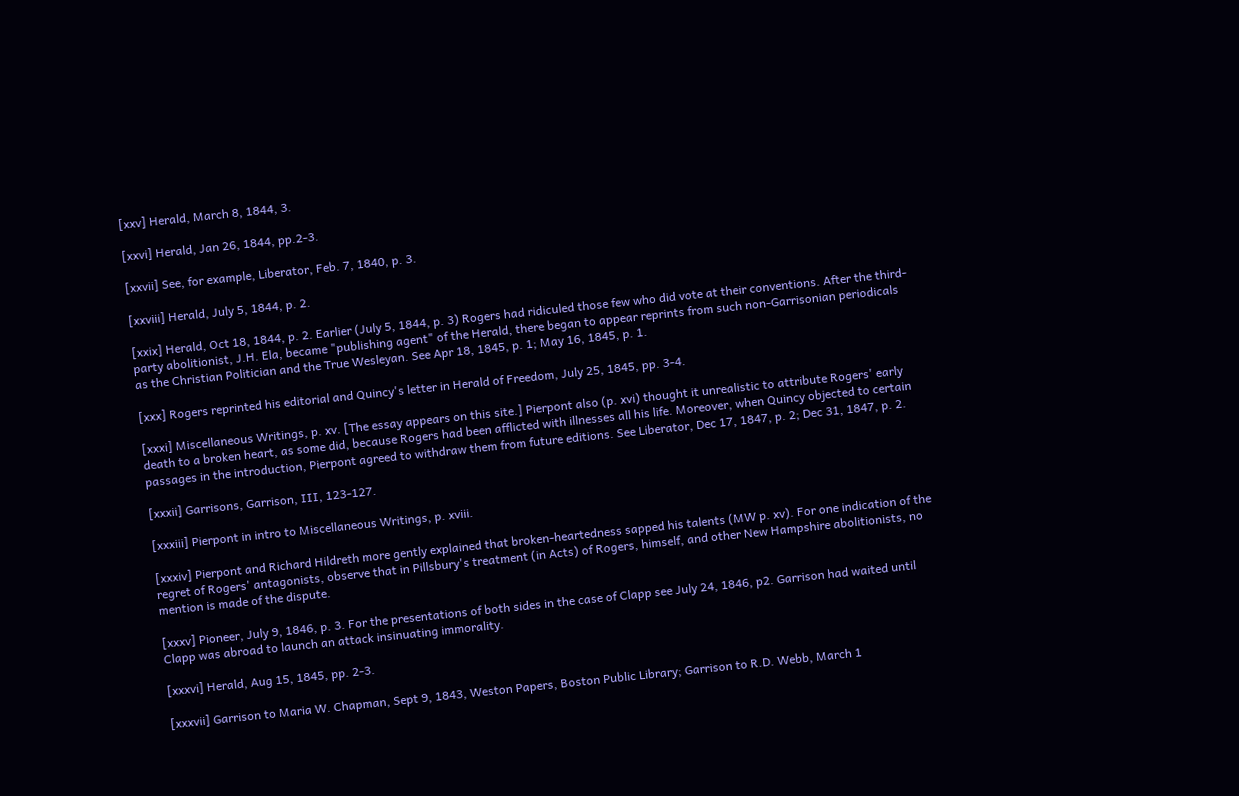[xxv] Herald, March 8, 1844, 3.

[xxvi] Herald, Jan 26, 1844, pp.2-3.

[xxvii] See, for example, Liberator, Feb. 7, 1840, p. 3.

[xxviii] Herald, July 5, 1844, p. 2.

[xxix] Herald, Oct 18, 1844, p. 2. Earlier (July 5, 1844, p. 3) Rogers had ridiculed those few who did vote at their conventions. After the third-party abolitionist, J.H. Ela, became "publishing agent" of the Herald, there began to appear reprints from such non-Garrisonian periodicals as the Christian Politician and the True Wesleyan. See Apr 18, 1845, p. 1; May 16, 1845, p. 1.

[xxx] Rogers reprinted his editorial and Quincy's letter in Herald of Freedom, July 25, 1845, pp. 3-4.

[xxxi] Miscellaneous Writings, p. xv. [The essay appears on this site.] Pierpont also (p. xvi) thought it unrealistic to attribute Rogers' early death to a broken heart, as some did, because Rogers had been afflicted with illnesses all his life. Moreover, when Quincy objected to certain passages in the introduction, Pierpont agreed to withdraw them from future editions. See Liberator, Dec 17, 1847, p. 2; Dec 31, 1847, p. 2.

[xxxii] Garrisons, Garrison, III, 123-127.

[xxxiii] Pierpont in intro to Miscellaneous Writings, p. xviii.

[xxxiv] Pierpont and Richard Hildreth more gently explained that broken-heartedness sapped his talents (MW p. xv). For one indication of the regret of Rogers' antagonists, observe that in Pillsbury's treatment (in Acts) of Rogers, himself, and other New Hampshire abolitionists, no mention is made of the dispute.

[xxxv] Pioneer, July 9, 1846, p. 3. For the presentations of both sides in the case of Clapp see July 24, 1846, p2. Garrison had waited until Clapp was abroad to launch an attack insinuating immorality.

[xxxvi] Herald, Aug 15, 1845, pp. 2-3.

[xxxvii] Garrison to Maria W. Chapman, Sept 9, 1843, Weston Papers, Boston Public Library; Garrison to R.D. Webb, March 1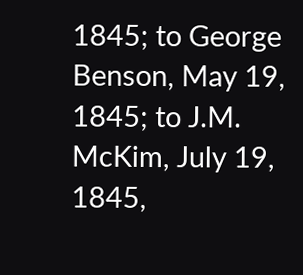1845; to George Benson, May 19, 1845; to J.M. McKim, July 19, 1845,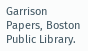Garrison Papers, Boston Public Library.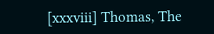[xxxviii] Thomas, The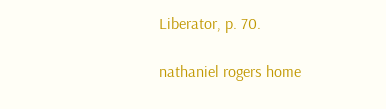Liberator, p. 70.

nathaniel rogers home